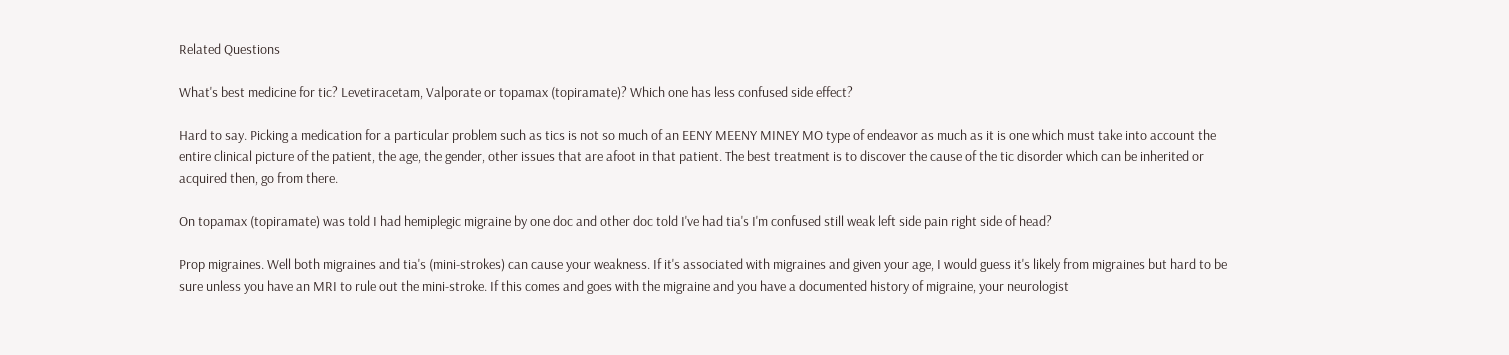Related Questions

What's best medicine for tic? Levetiracetam, Valporate or topamax (topiramate)? Which one has less confused side effect?

Hard to say. Picking a medication for a particular problem such as tics is not so much of an EENY MEENY MINEY MO type of endeavor as much as it is one which must take into account the entire clinical picture of the patient, the age, the gender, other issues that are afoot in that patient. The best treatment is to discover the cause of the tic disorder which can be inherited or acquired then, go from there.

On topamax (topiramate) was told I had hemiplegic migraine by one doc and other doc told I've had tia's I'm confused still weak left side pain right side of head?

Prop migraines. Well both migraines and tia's (mini-strokes) can cause your weakness. If it's associated with migraines and given your age, I would guess it's likely from migraines but hard to be sure unless you have an MRI to rule out the mini-stroke. If this comes and goes with the migraine and you have a documented history of migraine, your neurologist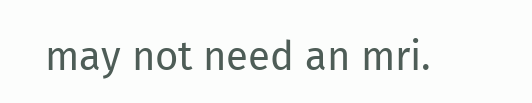may not need an mri.